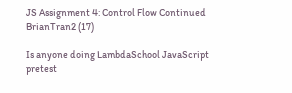JS Assignment 4: Control Flow Continued
BrianTran2 (17)

Is anyone doing LambdaSchool JavaScript pretest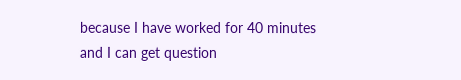because I have worked for 40 minutes and I can get question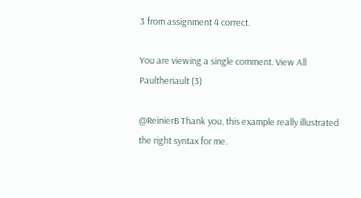3 from assignment 4 correct.

You are viewing a single comment. View All
Paultheriault (3)

@ReinierB Thank you, this example really illustrated the right syntax for me.